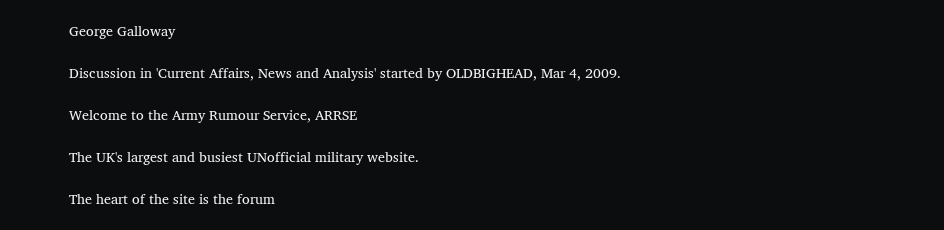George Galloway

Discussion in 'Current Affairs, News and Analysis' started by OLDBIGHEAD, Mar 4, 2009.

Welcome to the Army Rumour Service, ARRSE

The UK's largest and busiest UNofficial military website.

The heart of the site is the forum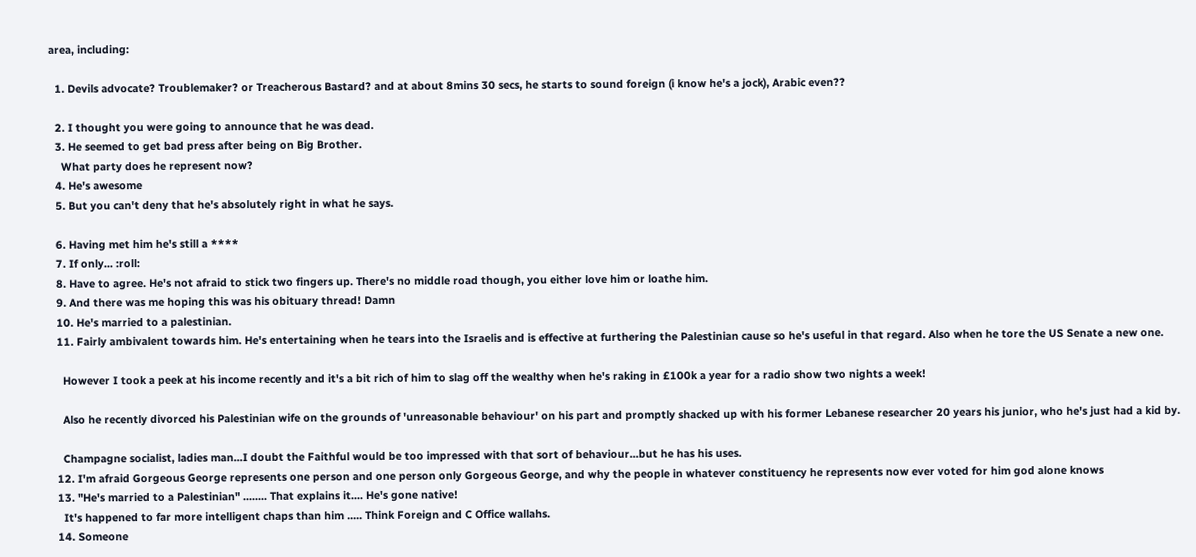area, including:

  1. Devils advocate? Troublemaker? or Treacherous Bastard? and at about 8mins 30 secs, he starts to sound foreign (i know he's a jock), Arabic even??

  2. I thought you were going to announce that he was dead.
  3. He seemed to get bad press after being on Big Brother.
    What party does he represent now?
  4. He's awesome
  5. But you can't deny that he's absolutely right in what he says.

  6. Having met him he's still a ****
  7. If only... :roll:
  8. Have to agree. He's not afraid to stick two fingers up. There's no middle road though, you either love him or loathe him.
  9. And there was me hoping this was his obituary thread! Damn
  10. He's married to a palestinian.
  11. Fairly ambivalent towards him. He's entertaining when he tears into the Israelis and is effective at furthering the Palestinian cause so he's useful in that regard. Also when he tore the US Senate a new one.

    However I took a peek at his income recently and it's a bit rich of him to slag off the wealthy when he's raking in £100k a year for a radio show two nights a week!

    Also he recently divorced his Palestinian wife on the grounds of 'unreasonable behaviour' on his part and promptly shacked up with his former Lebanese researcher 20 years his junior, who he's just had a kid by.

    Champagne socialist, ladies man...I doubt the Faithful would be too impressed with that sort of behaviour...but he has his uses.
  12. I'm afraid Gorgeous George represents one person and one person only Gorgeous George, and why the people in whatever constituency he represents now ever voted for him god alone knows
  13. "He's married to a Palestinian" ........ That explains it.... He's gone native!
    It's happened to far more intelligent chaps than him ..... Think Foreign and C Office wallahs.
  14. Someone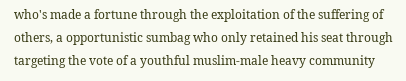who's made a fortune through the exploitation of the suffering of others, a opportunistic sumbag who only retained his seat through targeting the vote of a youthful muslim-male heavy community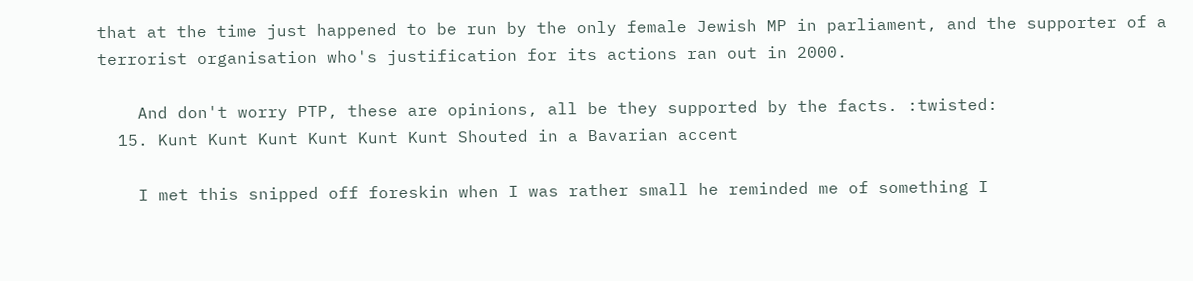that at the time just happened to be run by the only female Jewish MP in parliament, and the supporter of a terrorist organisation who's justification for its actions ran out in 2000.

    And don't worry PTP, these are opinions, all be they supported by the facts. :twisted:
  15. Kunt Kunt Kunt Kunt Kunt Kunt Shouted in a Bavarian accent

    I met this snipped off foreskin when I was rather small he reminded me of something I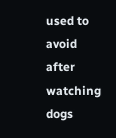used to avoid after watching dogs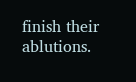finish their ablutions.